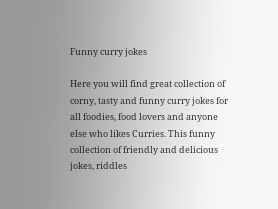Funny curry jokes

Here you will find great collection of corny, tasty and funny curry jokes for all foodies, food lovers and anyone else who likes Curries. This funny collection of friendly and delicious jokes, riddles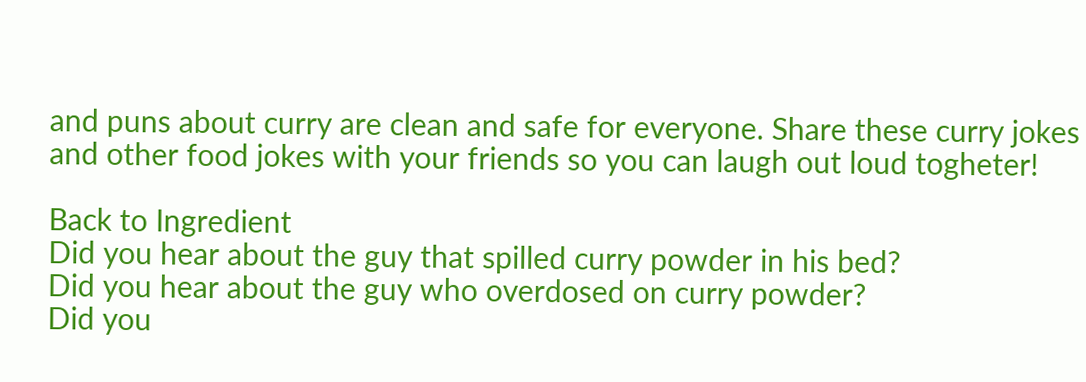and puns about curry are clean and safe for everyone. Share these curry jokes and other food jokes with your friends so you can laugh out loud togheter!

Back to Ingredient
Did you hear about the guy that spilled curry powder in his bed?
Did you hear about the guy who overdosed on curry powder?
Did you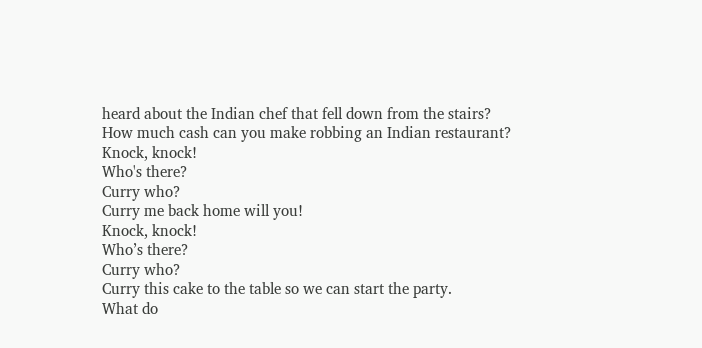heard about the Indian chef that fell down from the stairs?
How much cash can you make robbing an Indian restaurant?
Knock, knock!
Who's there?
Curry who?
Curry me back home will you!
Knock, knock!
Who’s there?
Curry who?
Curry this cake to the table so we can start the party.
What do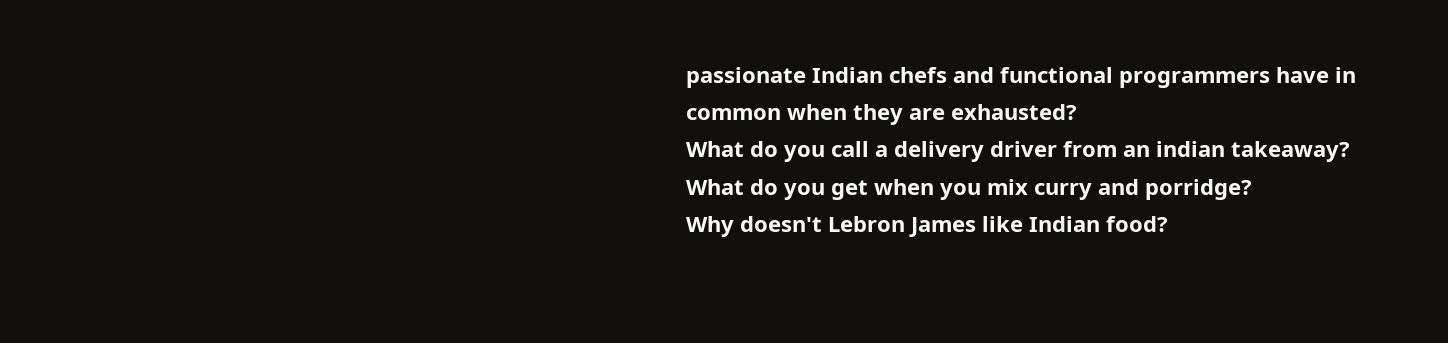passionate Indian chefs and functional programmers have in common when they are exhausted?
What do you call a delivery driver from an indian takeaway?
What do you get when you mix curry and porridge?
Why doesn't Lebron James like Indian food?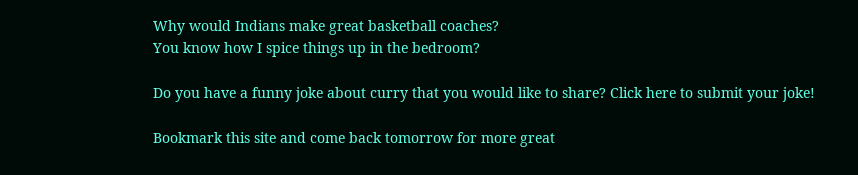Why would Indians make great basketball coaches?
You know how I spice things up in the bedroom?

Do you have a funny joke about curry that you would like to share? Click here to submit your joke!

Bookmark this site and come back tomorrow for more great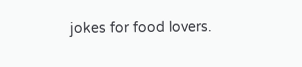jokes for food lovers.